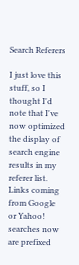Search Referers

I just love this stuff, so I thought I'd note that I've now optimized the display of search engine results in my referer list. Links coming from Google or Yahoo! searches now are prefixed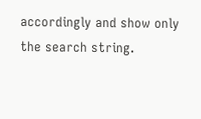accordingly and show only the search string.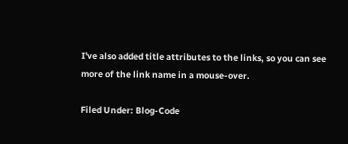I've also added title attributes to the links, so you can see more of the link name in a mouse-over.

Filed Under: Blog-Code